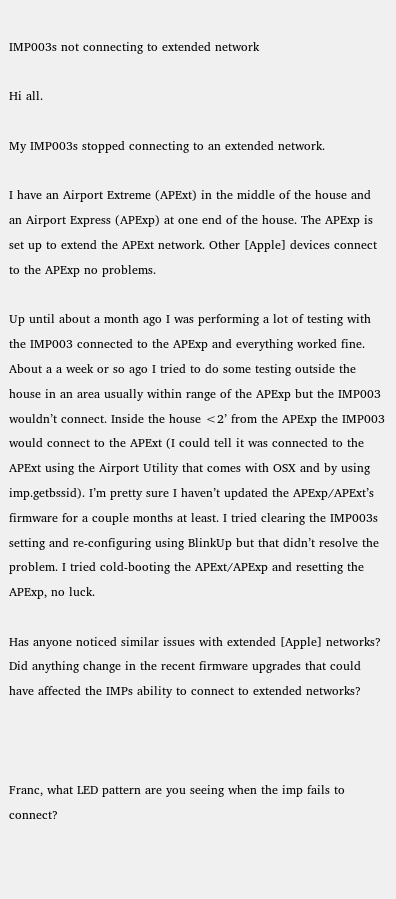IMP003s not connecting to extended network

Hi all.

My IMP003s stopped connecting to an extended network.

I have an Airport Extreme (APExt) in the middle of the house and an Airport Express (APExp) at one end of the house. The APExp is set up to extend the APExt network. Other [Apple] devices connect to the APExp no problems.

Up until about a month ago I was performing a lot of testing with the IMP003 connected to the APExp and everything worked fine. About a a week or so ago I tried to do some testing outside the house in an area usually within range of the APExp but the IMP003 wouldn’t connect. Inside the house <2’ from the APExp the IMP003 would connect to the APExt (I could tell it was connected to the APExt using the Airport Utility that comes with OSX and by using imp.getbssid). I’m pretty sure I haven’t updated the APExp/APExt’s firmware for a couple months at least. I tried clearing the IMP003s setting and re-configuring using BlinkUp but that didn’t resolve the problem. I tried cold-booting the APExt/APExp and resetting the APExp, no luck.

Has anyone noticed similar issues with extended [Apple] networks? Did anything change in the recent firmware upgrades that could have affected the IMPs ability to connect to extended networks?



Franc, what LED pattern are you seeing when the imp fails to connect?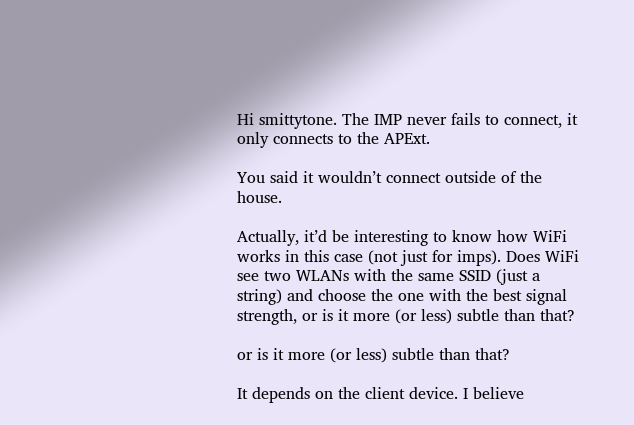Hi smittytone. The IMP never fails to connect, it only connects to the APExt.

You said it wouldn’t connect outside of the house.

Actually, it’d be interesting to know how WiFi works in this case (not just for imps). Does WiFi see two WLANs with the same SSID (just a string) and choose the one with the best signal strength, or is it more (or less) subtle than that?

or is it more (or less) subtle than that?

It depends on the client device. I believe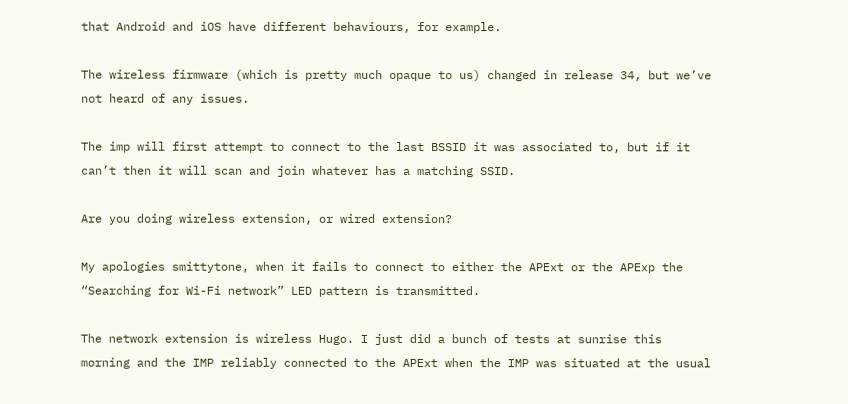that Android and iOS have different behaviours, for example.

The wireless firmware (which is pretty much opaque to us) changed in release 34, but we’ve not heard of any issues.

The imp will first attempt to connect to the last BSSID it was associated to, but if it can’t then it will scan and join whatever has a matching SSID.

Are you doing wireless extension, or wired extension?

My apologies smittytone, when it fails to connect to either the APExt or the APExp the “Searching for Wi-Fi network” LED pattern is transmitted.

The network extension is wireless Hugo. I just did a bunch of tests at sunrise this morning and the IMP reliably connected to the APExt when the IMP was situated at the usual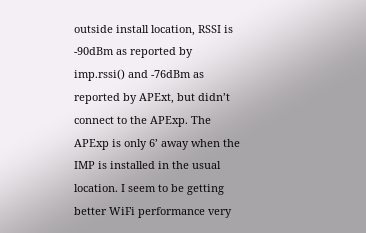outside install location, RSSI is -90dBm as reported by imp.rssi() and -76dBm as reported by APExt, but didn’t connect to the APExp. The APExp is only 6’ away when the IMP is installed in the usual location. I seem to be getting better WiFi performance very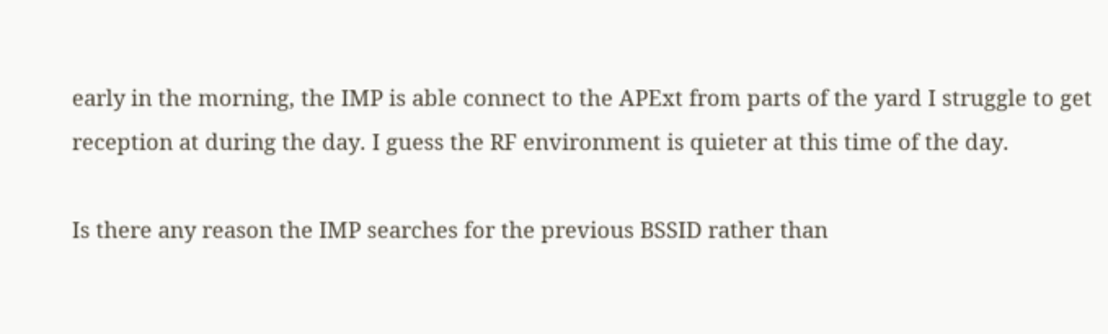early in the morning, the IMP is able connect to the APExt from parts of the yard I struggle to get reception at during the day. I guess the RF environment is quieter at this time of the day.

Is there any reason the IMP searches for the previous BSSID rather than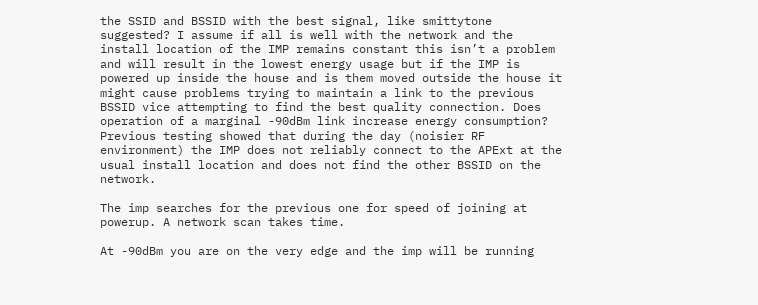the SSID and BSSID with the best signal, like smittytone suggested? I assume if all is well with the network and the install location of the IMP remains constant this isn’t a problem and will result in the lowest energy usage but if the IMP is powered up inside the house and is them moved outside the house it might cause problems trying to maintain a link to the previous BSSID vice attempting to find the best quality connection. Does operation of a marginal -90dBm link increase energy consumption? Previous testing showed that during the day (noisier RF environment) the IMP does not reliably connect to the APExt at the usual install location and does not find the other BSSID on the network.

The imp searches for the previous one for speed of joining at powerup. A network scan takes time.

At -90dBm you are on the very edge and the imp will be running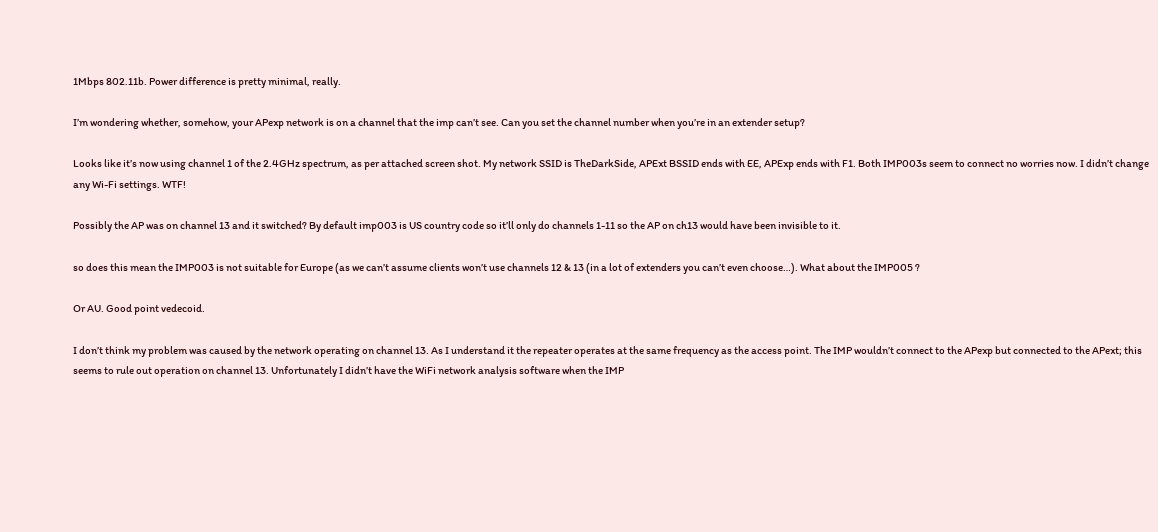1Mbps 802.11b. Power difference is pretty minimal, really.

I’m wondering whether, somehow, your APexp network is on a channel that the imp can’t see. Can you set the channel number when you’re in an extender setup?

Looks like it’s now using channel 1 of the 2.4GHz spectrum, as per attached screen shot. My network SSID is TheDarkSide, APExt BSSID ends with EE, APExp ends with F1. Both IMP003s seem to connect no worries now. I didn’t change any Wi-Fi settings. WTF!

Possibly the AP was on channel 13 and it switched? By default imp003 is US country code so it’ll only do channels 1-11 so the AP on ch13 would have been invisible to it.

so does this mean the IMP003 is not suitable for Europe (as we can’t assume clients won’t use channels 12 & 13 (in a lot of extenders you can’t even choose…). What about the IMP005 ?

Or AU. Good point vedecoid.

I don’t think my problem was caused by the network operating on channel 13. As I understand it the repeater operates at the same frequency as the access point. The IMP wouldn’t connect to the APexp but connected to the APext; this seems to rule out operation on channel 13. Unfortunately I didn’t have the WiFi network analysis software when the IMP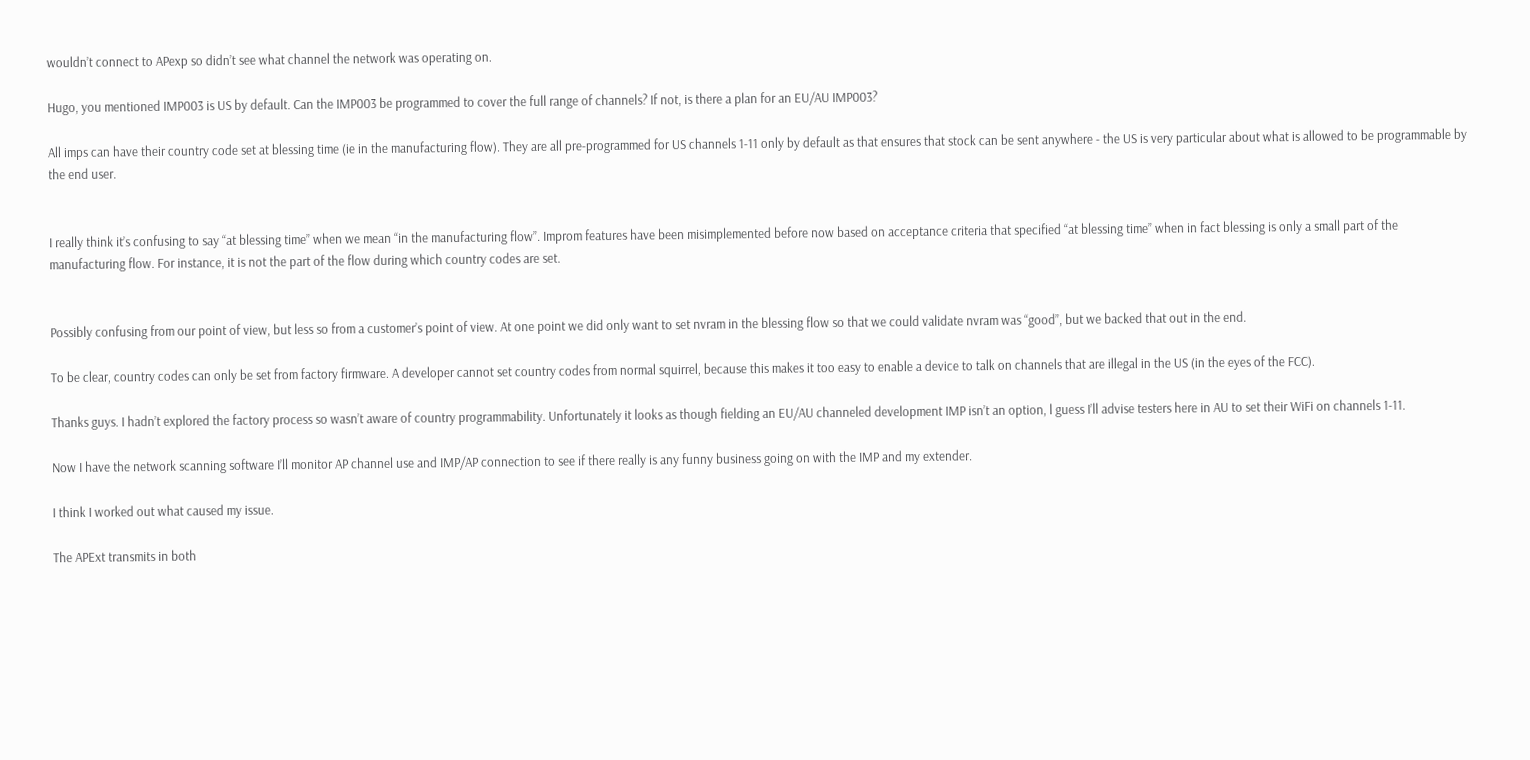wouldn’t connect to APexp so didn’t see what channel the network was operating on.

Hugo, you mentioned IMP003 is US by default. Can the IMP003 be programmed to cover the full range of channels? If not, is there a plan for an EU/AU IMP003?

All imps can have their country code set at blessing time (ie in the manufacturing flow). They are all pre-programmed for US channels 1-11 only by default as that ensures that stock can be sent anywhere - the US is very particular about what is allowed to be programmable by the end user.


I really think it’s confusing to say “at blessing time” when we mean “in the manufacturing flow”. Improm features have been misimplemented before now based on acceptance criteria that specified “at blessing time” when in fact blessing is only a small part of the manufacturing flow. For instance, it is not the part of the flow during which country codes are set.


Possibly confusing from our point of view, but less so from a customer’s point of view. At one point we did only want to set nvram in the blessing flow so that we could validate nvram was “good”, but we backed that out in the end.

To be clear, country codes can only be set from factory firmware. A developer cannot set country codes from normal squirrel, because this makes it too easy to enable a device to talk on channels that are illegal in the US (in the eyes of the FCC).

Thanks guys. I hadn’t explored the factory process so wasn’t aware of country programmability. Unfortunately it looks as though fielding an EU/AU channeled development IMP isn’t an option, l guess I’ll advise testers here in AU to set their WiFi on channels 1-11.

Now I have the network scanning software I’ll monitor AP channel use and IMP/AP connection to see if there really is any funny business going on with the IMP and my extender.

I think I worked out what caused my issue.

The APExt transmits in both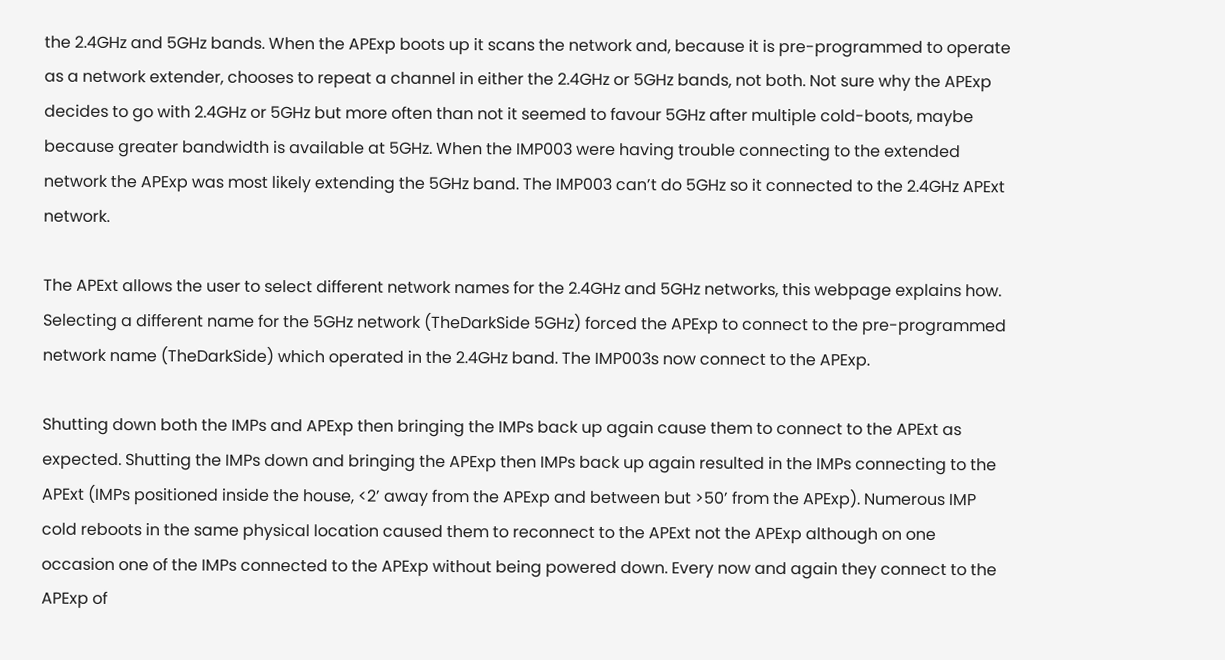the 2.4GHz and 5GHz bands. When the APExp boots up it scans the network and, because it is pre-programmed to operate as a network extender, chooses to repeat a channel in either the 2.4GHz or 5GHz bands, not both. Not sure why the APExp decides to go with 2.4GHz or 5GHz but more often than not it seemed to favour 5GHz after multiple cold-boots, maybe because greater bandwidth is available at 5GHz. When the IMP003 were having trouble connecting to the extended network the APExp was most likely extending the 5GHz band. The IMP003 can’t do 5GHz so it connected to the 2.4GHz APExt network.

The APExt allows the user to select different network names for the 2.4GHz and 5GHz networks, this webpage explains how. Selecting a different name for the 5GHz network (TheDarkSide 5GHz) forced the APExp to connect to the pre-programmed network name (TheDarkSide) which operated in the 2.4GHz band. The IMP003s now connect to the APExp.

Shutting down both the IMPs and APExp then bringing the IMPs back up again cause them to connect to the APExt as expected. Shutting the IMPs down and bringing the APExp then IMPs back up again resulted in the IMPs connecting to the APExt (IMPs positioned inside the house, <2’ away from the APExp and between but >50’ from the APExp). Numerous IMP cold reboots in the same physical location caused them to reconnect to the APExt not the APExp although on one occasion one of the IMPs connected to the APExp without being powered down. Every now and again they connect to the APExp of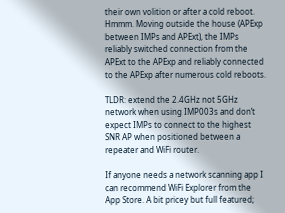their own volition or after a cold reboot. Hmmm. Moving outside the house (APExp between IMPs and APExt), the IMPs reliably switched connection from the APExt to the APExp and reliably connected to the APExp after numerous cold reboots.

TLDR: extend the 2.4GHz not 5GHz network when using IMP003s and don’t expect IMPs to connect to the highest SNR AP when positioned between a repeater and WiFi router.

If anyone needs a network scanning app I can recommend WiFi Explorer from the App Store. A bit pricey but full featured;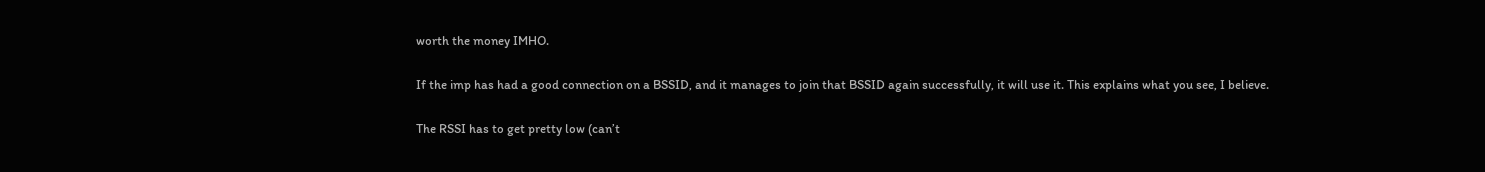worth the money IMHO.

If the imp has had a good connection on a BSSID, and it manages to join that BSSID again successfully, it will use it. This explains what you see, I believe.

The RSSI has to get pretty low (can’t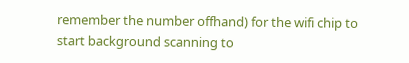remember the number offhand) for the wifi chip to start background scanning to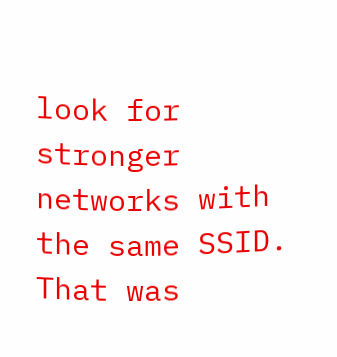look for stronger networks with the same SSID. That was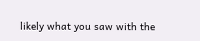likely what you saw with the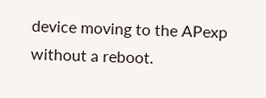device moving to the APexp without a reboot.